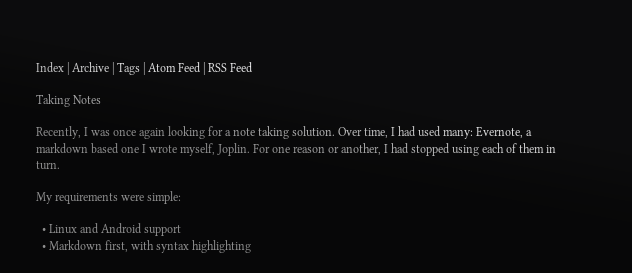Index | Archive | Tags | Atom Feed | RSS Feed

Taking Notes

Recently, I was once again looking for a note taking solution. Over time, I had used many: Evernote, a markdown based one I wrote myself, Joplin. For one reason or another, I had stopped using each of them in turn.

My requirements were simple:

  • Linux and Android support
  • Markdown first, with syntax highlighting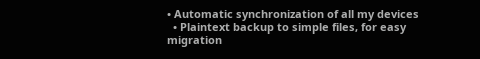• Automatic synchronization of all my devices
  • Plaintext backup to simple files, for easy migration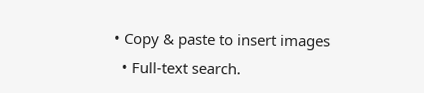• Copy & paste to insert images
  • Full-text search.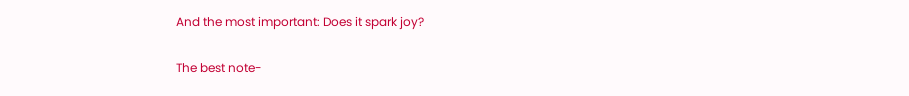And the most important: Does it spark joy?

The best note-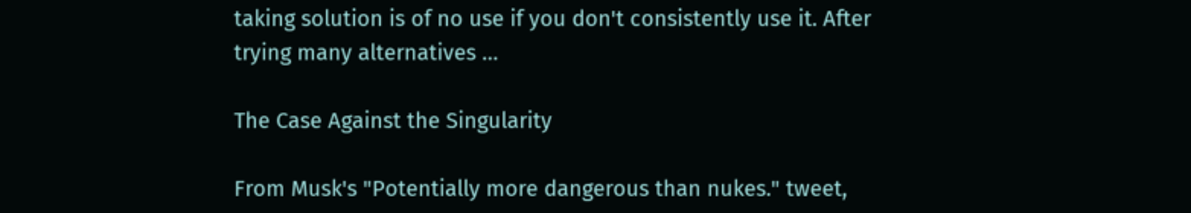taking solution is of no use if you don't consistently use it. After trying many alternatives …

The Case Against the Singularity

From Musk's "Potentially more dangerous than nukes." tweet,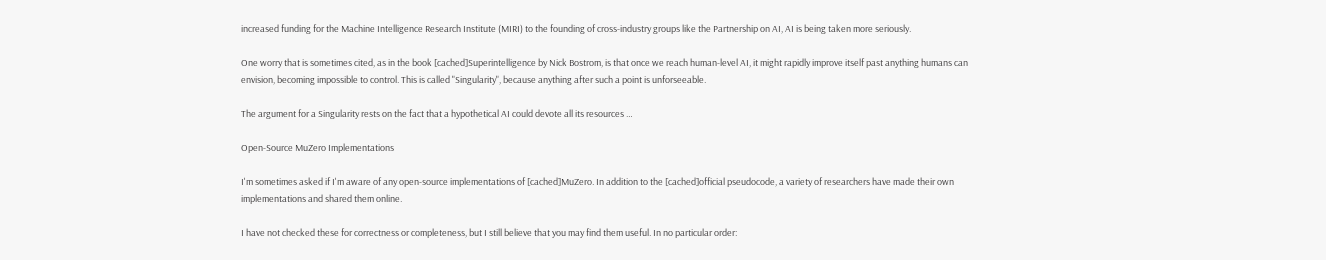increased funding for the Machine Intelligence Research Institute (MIRI) to the founding of cross-industry groups like the Partnership on AI, AI is being taken more seriously.

One worry that is sometimes cited, as in the book [cached]Superintelligence by Nick Bostrom, is that once we reach human-level AI, it might rapidly improve itself past anything humans can envision, becoming impossible to control. This is called "Singularity", because anything after such a point is unforseeable.

The argument for a Singularity rests on the fact that a hypothetical AI could devote all its resources …

Open-Source MuZero Implementations

I'm sometimes asked if I'm aware of any open-source implementations of [cached]MuZero. In addition to the [cached]official pseudocode, a variety of researchers have made their own implementations and shared them online.

I have not checked these for correctness or completeness, but I still believe that you may find them useful. In no particular order: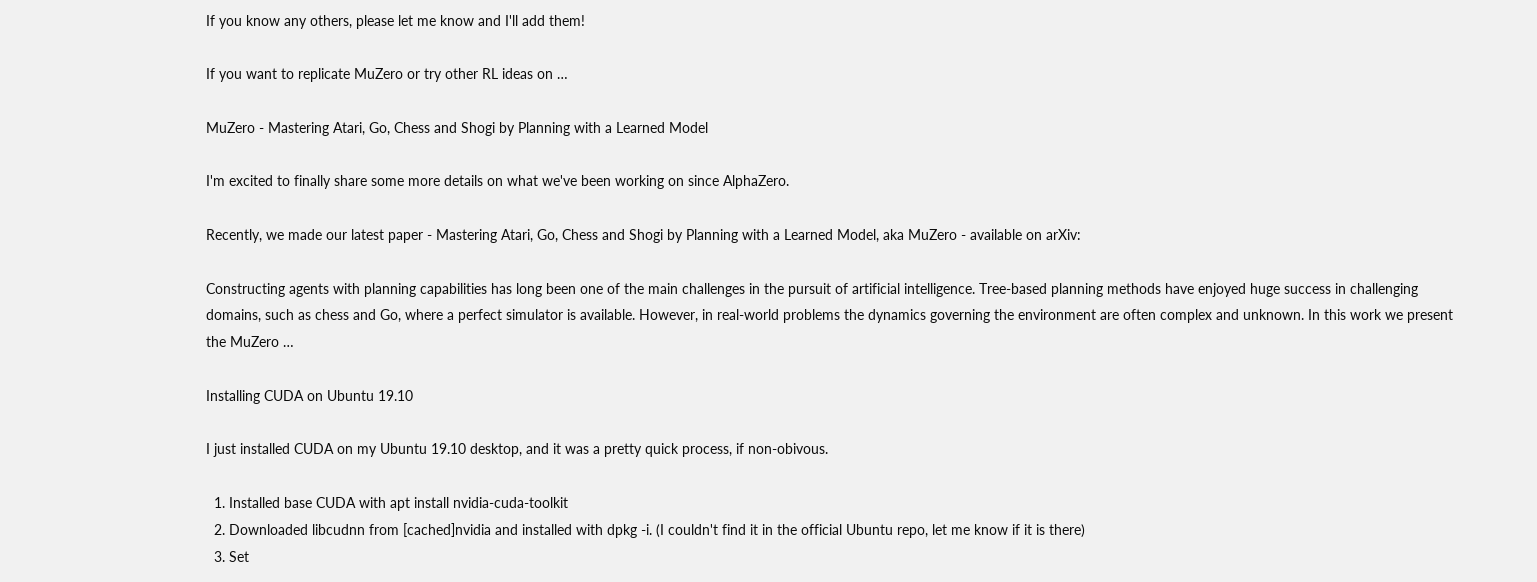If you know any others, please let me know and I'll add them!

If you want to replicate MuZero or try other RL ideas on …

MuZero - Mastering Atari, Go, Chess and Shogi by Planning with a Learned Model

I'm excited to finally share some more details on what we've been working on since AlphaZero.

Recently, we made our latest paper - Mastering Atari, Go, Chess and Shogi by Planning with a Learned Model, aka MuZero - available on arXiv:

Constructing agents with planning capabilities has long been one of the main challenges in the pursuit of artificial intelligence. Tree-based planning methods have enjoyed huge success in challenging domains, such as chess and Go, where a perfect simulator is available. However, in real-world problems the dynamics governing the environment are often complex and unknown. In this work we present the MuZero …

Installing CUDA on Ubuntu 19.10

I just installed CUDA on my Ubuntu 19.10 desktop, and it was a pretty quick process, if non-obivous.

  1. Installed base CUDA with apt install nvidia-cuda-toolkit
  2. Downloaded libcudnn from [cached]nvidia and installed with dpkg -i. (I couldn't find it in the official Ubuntu repo, let me know if it is there)
  3. Set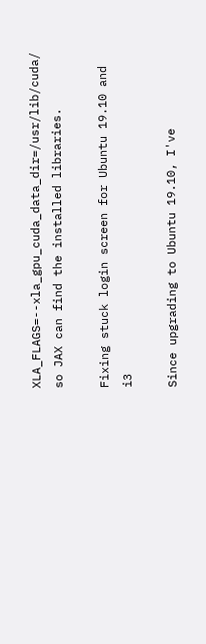XLA_FLAGS=--xla_gpu_cuda_data_dir=/usr/lib/cuda/ so JAX can find the installed libraries.

Fixing stuck login screen for Ubuntu 19.10 and i3

Since upgrading to Ubuntu 19.10, I've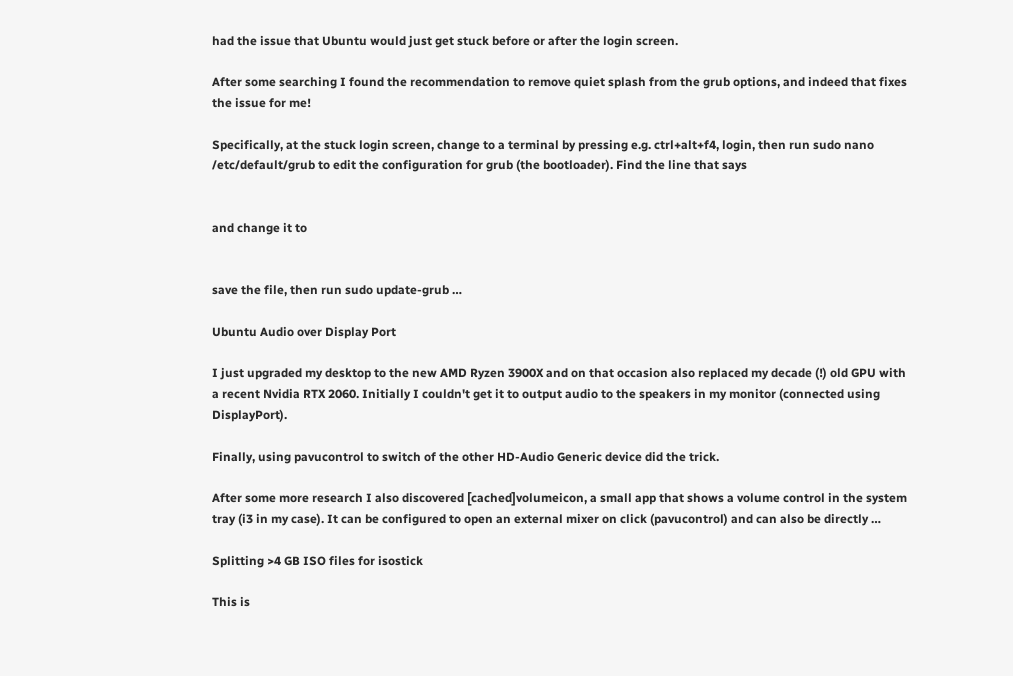had the issue that Ubuntu would just get stuck before or after the login screen.

After some searching I found the recommendation to remove quiet splash from the grub options, and indeed that fixes the issue for me!

Specifically, at the stuck login screen, change to a terminal by pressing e.g. ctrl+alt+f4, login, then run sudo nano /etc/default/grub to edit the configuration for grub (the bootloader). Find the line that says


and change it to


save the file, then run sudo update-grub …

Ubuntu Audio over Display Port

I just upgraded my desktop to the new AMD Ryzen 3900X and on that occasion also replaced my decade (!) old GPU with a recent Nvidia RTX 2060. Initially I couldn't get it to output audio to the speakers in my monitor (connected using DisplayPort).

Finally, using pavucontrol to switch of the other HD-Audio Generic device did the trick.

After some more research I also discovered [cached]volumeicon, a small app that shows a volume control in the system tray (i3 in my case). It can be configured to open an external mixer on click (pavucontrol) and can also be directly …

Splitting >4 GB ISO files for isostick

This is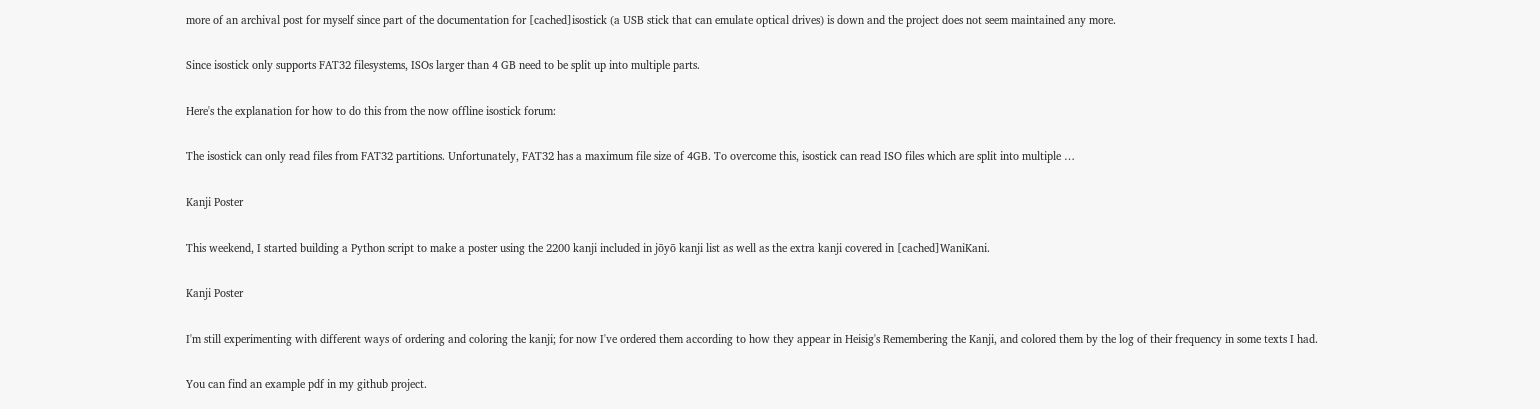more of an archival post for myself since part of the documentation for [cached]isostick (a USB stick that can emulate optical drives) is down and the project does not seem maintained any more.

Since isostick only supports FAT32 filesystems, ISOs larger than 4 GB need to be split up into multiple parts.

Here's the explanation for how to do this from the now offline isostick forum:

The isostick can only read files from FAT32 partitions. Unfortunately, FAT32 has a maximum file size of 4GB. To overcome this, isostick can read ISO files which are split into multiple …

Kanji Poster

This weekend, I started building a Python script to make a poster using the 2200 kanji included in jōyō kanji list as well as the extra kanji covered in [cached]WaniKani.

Kanji Poster

I'm still experimenting with different ways of ordering and coloring the kanji; for now I've ordered them according to how they appear in Heisig's Remembering the Kanji, and colored them by the log of their frequency in some texts I had.

You can find an example pdf in my github project.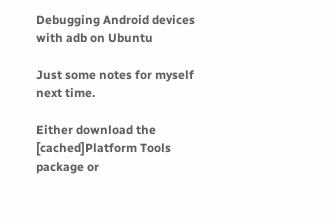Debugging Android devices with adb on Ubuntu

Just some notes for myself next time.

Either download the [cached]Platform Tools package or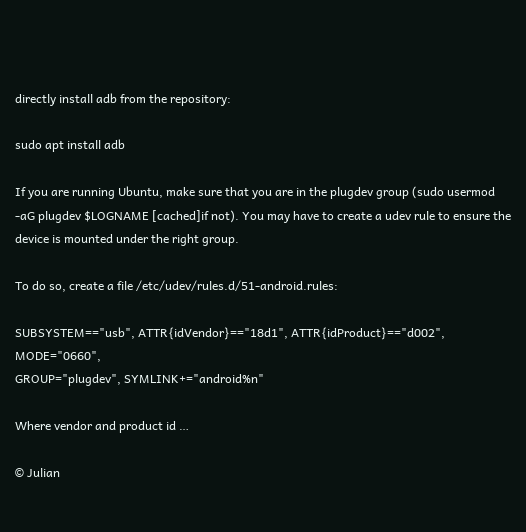directly install adb from the repository:

sudo apt install adb

If you are running Ubuntu, make sure that you are in the plugdev group (sudo usermod -aG plugdev $LOGNAME [cached]if not). You may have to create a udev rule to ensure the device is mounted under the right group.

To do so, create a file /etc/udev/rules.d/51-android.rules:

SUBSYSTEM=="usb", ATTR{idVendor}=="18d1", ATTR{idProduct}=="d002", MODE="0660",
GROUP="plugdev", SYMLINK+="android%n"

Where vendor and product id …

© Julian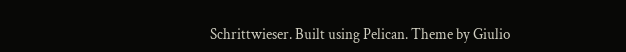Schrittwieser. Built using Pelican. Theme by Giulio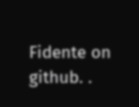Fidente on github. .